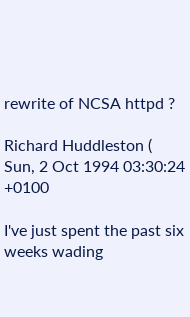rewrite of NCSA httpd ?

Richard Huddleston (
Sun, 2 Oct 1994 03:30:24 +0100

I've just spent the past six weeks wading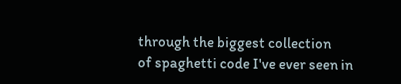through the biggest collection
of spaghetti code I've ever seen in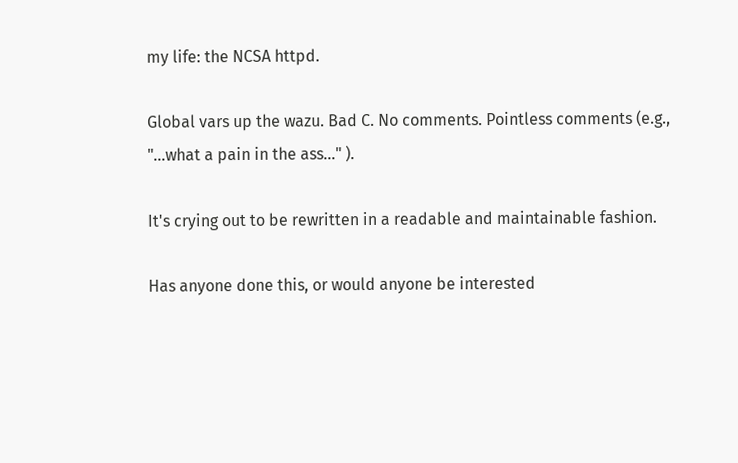my life: the NCSA httpd.

Global vars up the wazu. Bad C. No comments. Pointless comments (e.g.,
"...what a pain in the ass..." ).

It's crying out to be rewritten in a readable and maintainable fashion.

Has anyone done this, or would anyone be interested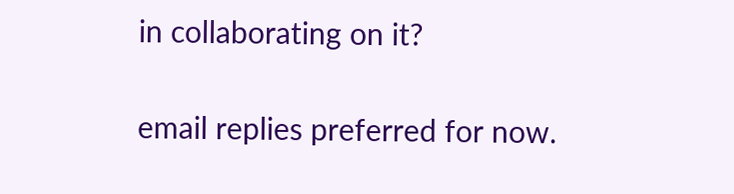in collaborating on it?

email replies preferred for now.